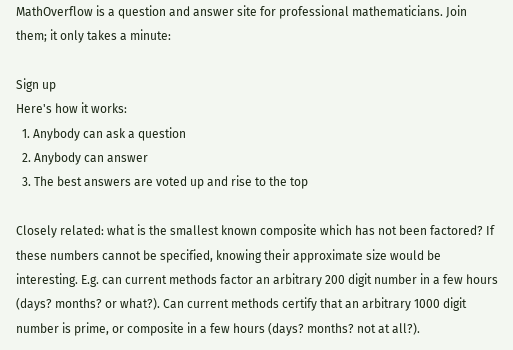MathOverflow is a question and answer site for professional mathematicians. Join them; it only takes a minute:

Sign up
Here's how it works:
  1. Anybody can ask a question
  2. Anybody can answer
  3. The best answers are voted up and rise to the top

Closely related: what is the smallest known composite which has not been factored? If these numbers cannot be specified, knowing their approximate size would be interesting. E.g. can current methods factor an arbitrary 200 digit number in a few hours (days? months? or what?). Can current methods certify that an arbitrary 1000 digit number is prime, or composite in a few hours (days? months? not at all?).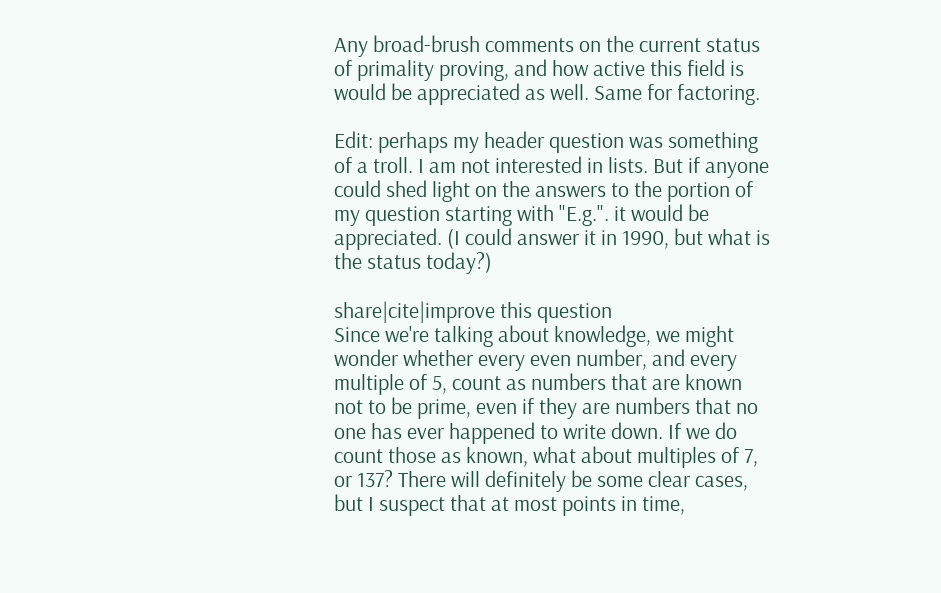Any broad-brush comments on the current status of primality proving, and how active this field is would be appreciated as well. Same for factoring.

Edit: perhaps my header question was something of a troll. I am not interested in lists. But if anyone could shed light on the answers to the portion of my question starting with "E.g.". it would be appreciated. (I could answer it in 1990, but what is the status today?)

share|cite|improve this question
Since we're talking about knowledge, we might wonder whether every even number, and every multiple of 5, count as numbers that are known not to be prime, even if they are numbers that no one has ever happened to write down. If we do count those as known, what about multiples of 7, or 137? There will definitely be some clear cases, but I suspect that at most points in time,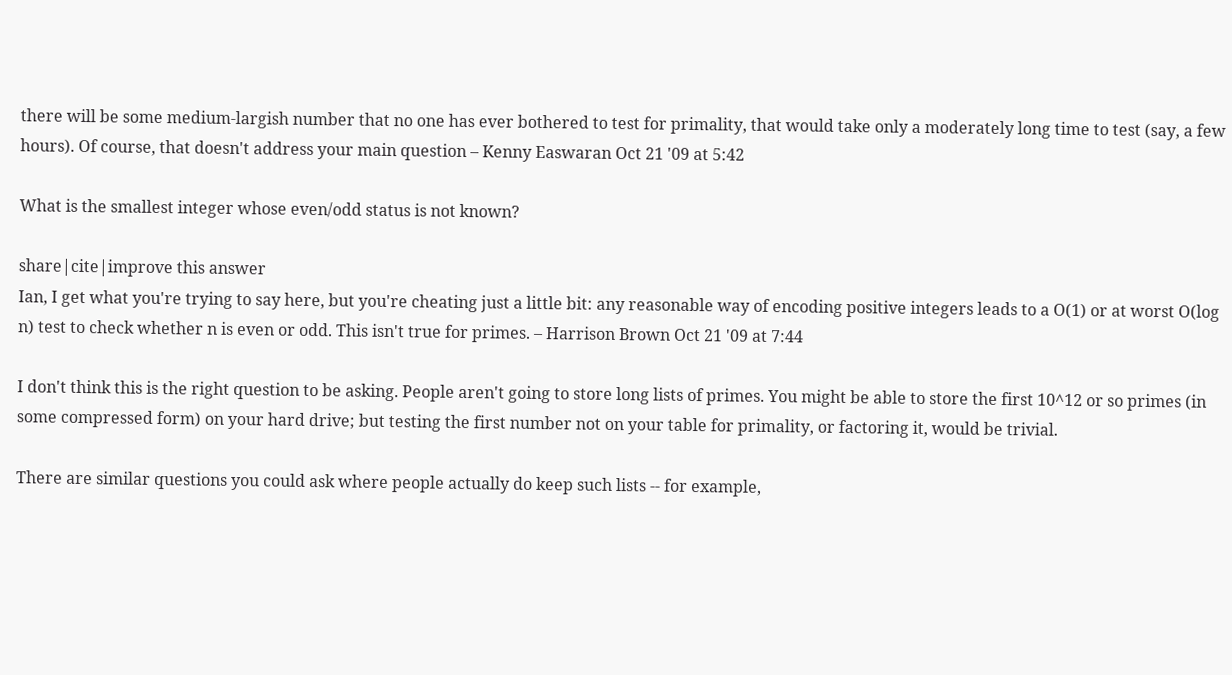there will be some medium-largish number that no one has ever bothered to test for primality, that would take only a moderately long time to test (say, a few hours). Of course, that doesn't address your main question – Kenny Easwaran Oct 21 '09 at 5:42

What is the smallest integer whose even/odd status is not known?

share|cite|improve this answer
Ian, I get what you're trying to say here, but you're cheating just a little bit: any reasonable way of encoding positive integers leads to a O(1) or at worst O(log n) test to check whether n is even or odd. This isn't true for primes. – Harrison Brown Oct 21 '09 at 7:44

I don't think this is the right question to be asking. People aren't going to store long lists of primes. You might be able to store the first 10^12 or so primes (in some compressed form) on your hard drive; but testing the first number not on your table for primality, or factoring it, would be trivial.

There are similar questions you could ask where people actually do keep such lists -- for example,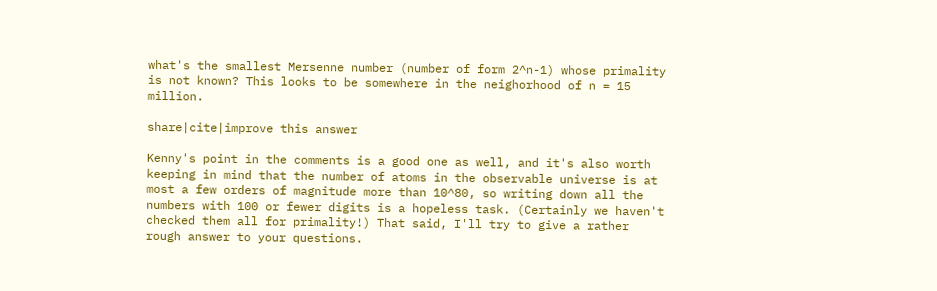what's the smallest Mersenne number (number of form 2^n-1) whose primality is not known? This looks to be somewhere in the neighorhood of n = 15 million.

share|cite|improve this answer

Kenny's point in the comments is a good one as well, and it's also worth keeping in mind that the number of atoms in the observable universe is at most a few orders of magnitude more than 10^80, so writing down all the numbers with 100 or fewer digits is a hopeless task. (Certainly we haven't checked them all for primality!) That said, I'll try to give a rather rough answer to your questions.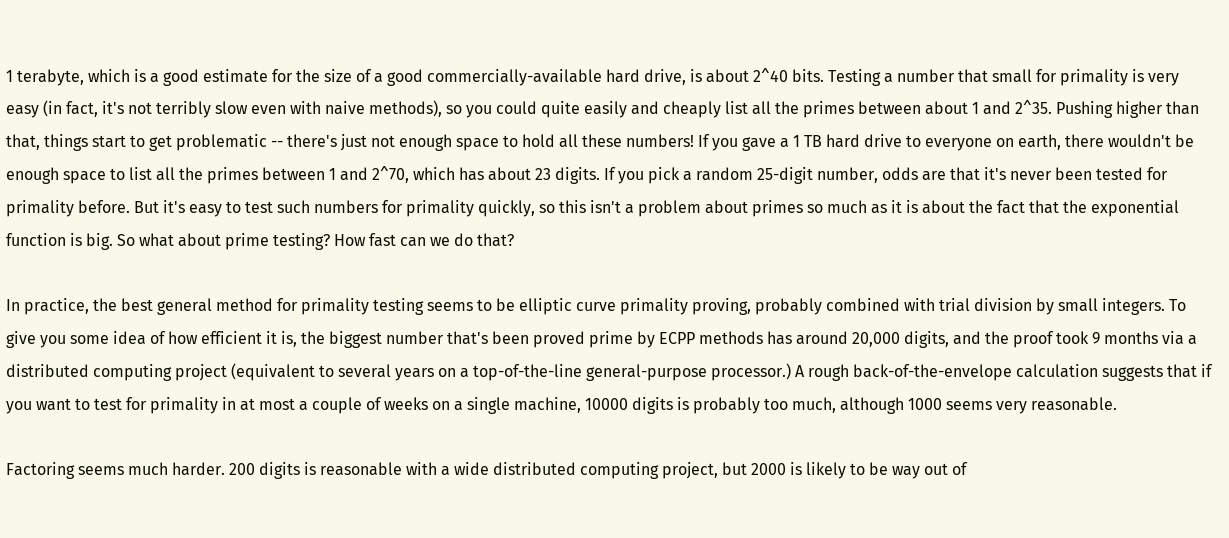1 terabyte, which is a good estimate for the size of a good commercially-available hard drive, is about 2^40 bits. Testing a number that small for primality is very easy (in fact, it's not terribly slow even with naive methods), so you could quite easily and cheaply list all the primes between about 1 and 2^35. Pushing higher than that, things start to get problematic -- there's just not enough space to hold all these numbers! If you gave a 1 TB hard drive to everyone on earth, there wouldn't be enough space to list all the primes between 1 and 2^70, which has about 23 digits. If you pick a random 25-digit number, odds are that it's never been tested for primality before. But it's easy to test such numbers for primality quickly, so this isn't a problem about primes so much as it is about the fact that the exponential function is big. So what about prime testing? How fast can we do that?

In practice, the best general method for primality testing seems to be elliptic curve primality proving, probably combined with trial division by small integers. To give you some idea of how efficient it is, the biggest number that's been proved prime by ECPP methods has around 20,000 digits, and the proof took 9 months via a distributed computing project (equivalent to several years on a top-of-the-line general-purpose processor.) A rough back-of-the-envelope calculation suggests that if you want to test for primality in at most a couple of weeks on a single machine, 10000 digits is probably too much, although 1000 seems very reasonable.

Factoring seems much harder. 200 digits is reasonable with a wide distributed computing project, but 2000 is likely to be way out of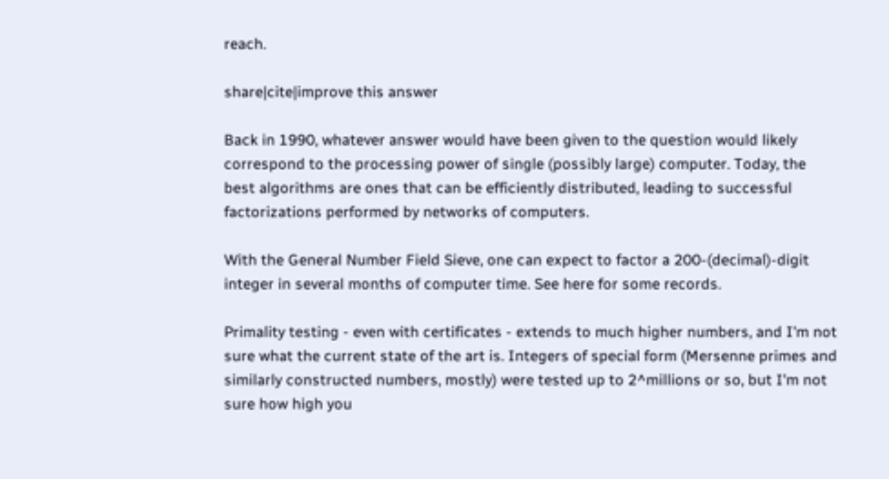reach.

share|cite|improve this answer

Back in 1990, whatever answer would have been given to the question would likely correspond to the processing power of single (possibly large) computer. Today, the best algorithms are ones that can be efficiently distributed, leading to successful factorizations performed by networks of computers.

With the General Number Field Sieve, one can expect to factor a 200-(decimal)-digit integer in several months of computer time. See here for some records.

Primality testing - even with certificates - extends to much higher numbers, and I'm not sure what the current state of the art is. Integers of special form (Mersenne primes and similarly constructed numbers, mostly) were tested up to 2^millions or so, but I'm not sure how high you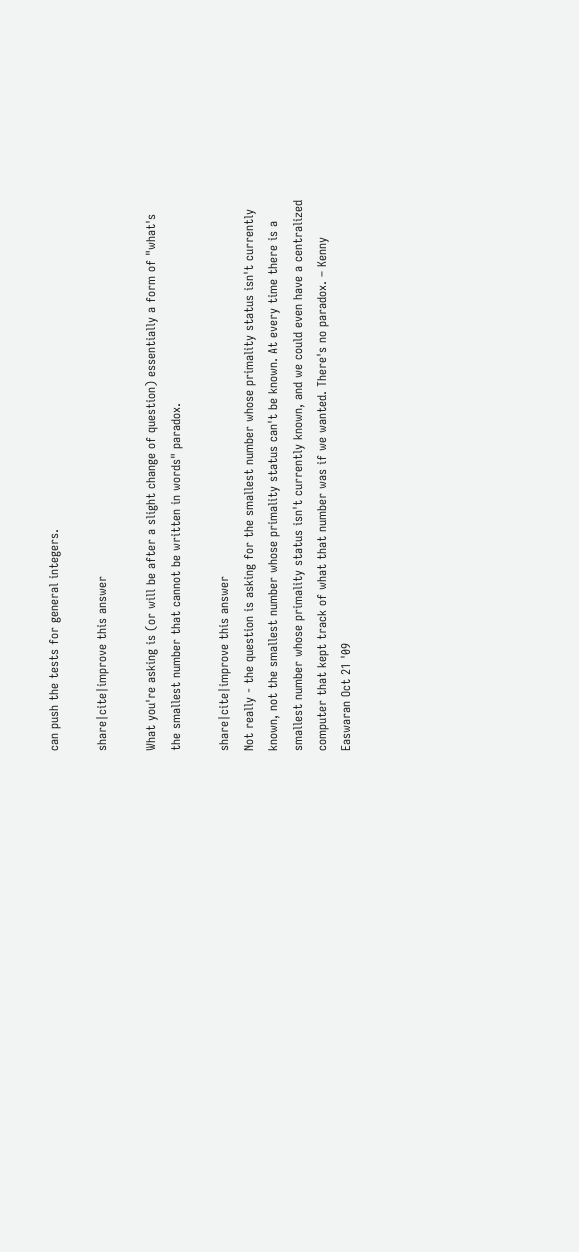can push the tests for general integers.

share|cite|improve this answer

What you're asking is (or will be after a slight change of question) essentially a form of "what's the smallest number that cannot be written in words" paradox.

share|cite|improve this answer
Not really - the question is asking for the smallest number whose primality status isn't currently known, not the smallest number whose primality status can't be known. At every time there is a smallest number whose primality status isn't currently known, and we could even have a centralized computer that kept track of what that number was if we wanted. There's no paradox. – Kenny Easwaran Oct 21 '09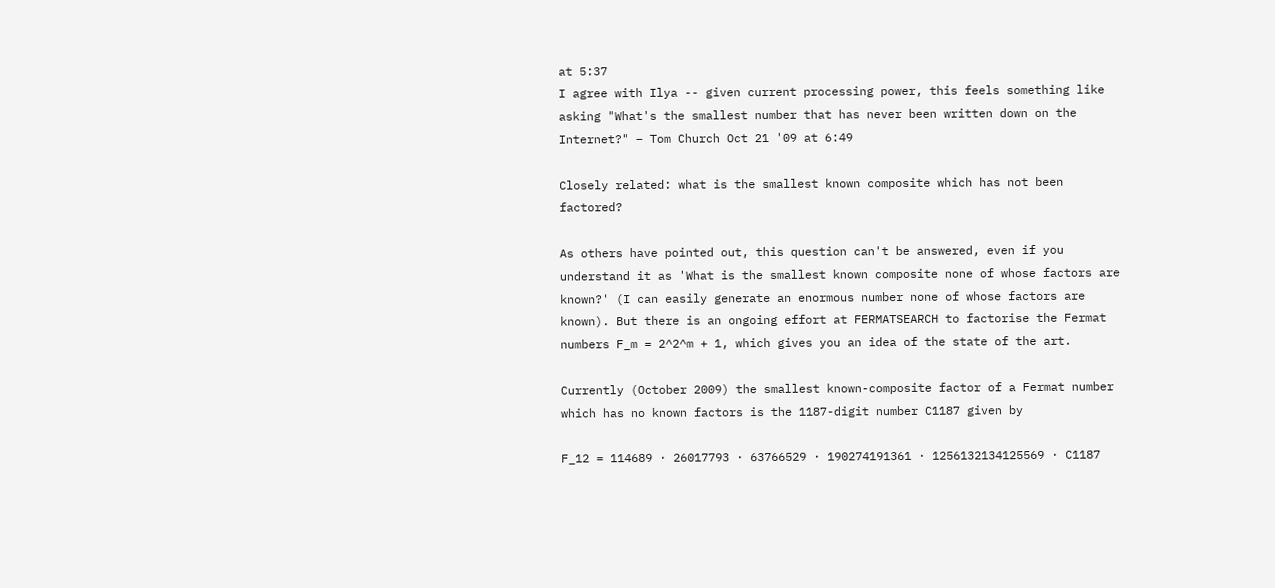at 5:37
I agree with Ilya -- given current processing power, this feels something like asking "What's the smallest number that has never been written down on the Internet?" – Tom Church Oct 21 '09 at 6:49

Closely related: what is the smallest known composite which has not been factored?

As others have pointed out, this question can't be answered, even if you understand it as 'What is the smallest known composite none of whose factors are known?' (I can easily generate an enormous number none of whose factors are known). But there is an ongoing effort at FERMATSEARCH to factorise the Fermat numbers F_m = 2^2^m + 1, which gives you an idea of the state of the art.

Currently (October 2009) the smallest known-composite factor of a Fermat number which has no known factors is the 1187-digit number C1187 given by

F_12 = 114689 · 26017793 · 63766529 · 190274191361 · 1256132134125569 · C1187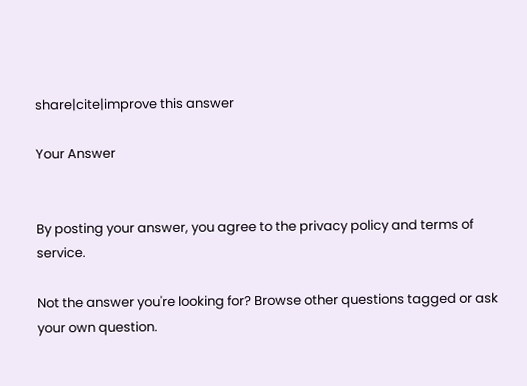share|cite|improve this answer

Your Answer


By posting your answer, you agree to the privacy policy and terms of service.

Not the answer you're looking for? Browse other questions tagged or ask your own question.